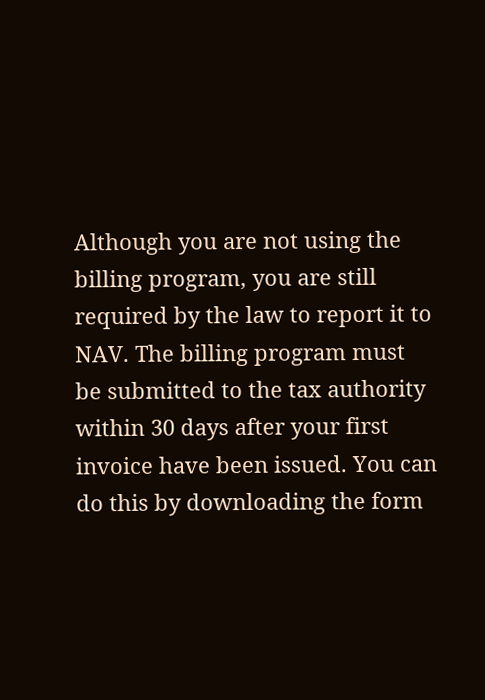Although you are not using the billing program, you are still required by the law to report it to NAV. The billing program must be submitted to the tax authority within 30 days after your first invoice have been issued. You can do this by downloading the form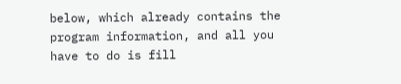below, which already contains the program information, and all you have to do is fill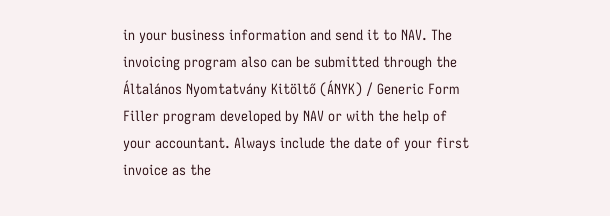in your business information and send it to NAV. The invoicing program also can be submitted through the Általános Nyomtatvány Kitöltő (ÁNYK) / Generic Form Filler program developed by NAV or with the help of your accountant. Always include the date of your first invoice as the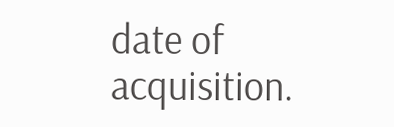date of acquisition.